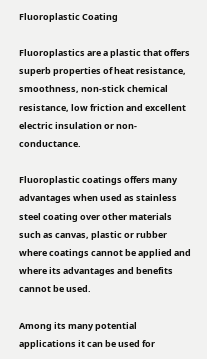Fluoroplastic Coating

Fluoroplastics are a plastic that offers superb properties of heat resistance, smoothness, non-stick chemical resistance, low friction and excellent electric insulation or non-conductance.

Fluoroplastic coatings offers many advantages when used as stainless steel coating over other materials such as canvas, plastic or rubber where coatings cannot be applied and where its advantages and benefits cannot be used.

Among its many potential applications it can be used for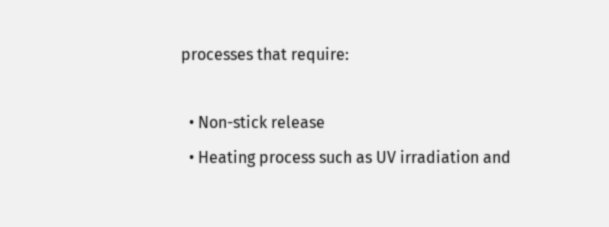processes that require:

  • Non-stick release
  • Heating process such as UV irradiation and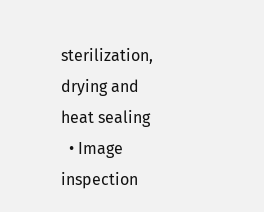sterilization, drying and heat sealing
  • Image inspection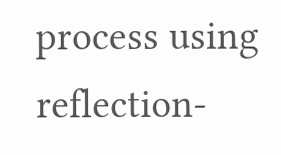process using reflection-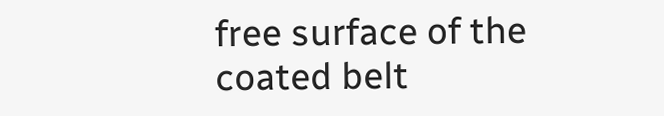free surface of the coated belt